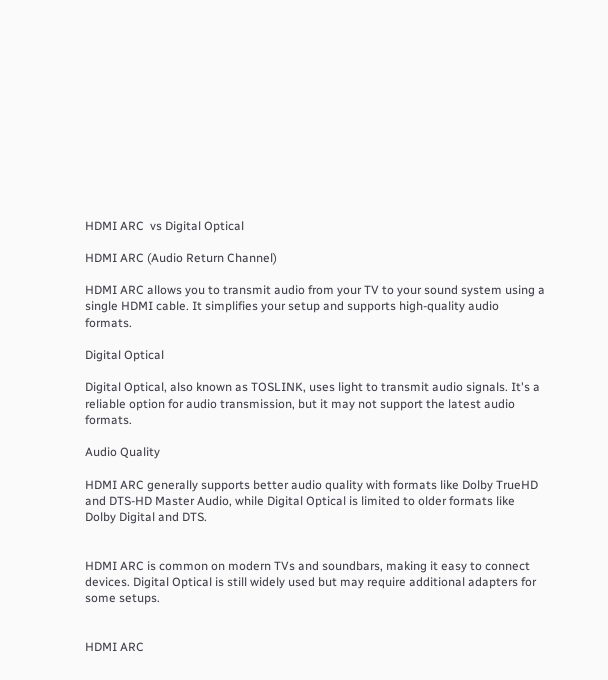HDMI ARC  vs Digital Optical

HDMI ARC (Audio Return Channel)

HDMI ARC allows you to transmit audio from your TV to your sound system using a single HDMI cable. It simplifies your setup and supports high-quality audio formats.

Digital Optical

Digital Optical, also known as TOSLINK, uses light to transmit audio signals. It's a reliable option for audio transmission, but it may not support the latest audio formats.

Audio Quality

HDMI ARC generally supports better audio quality with formats like Dolby TrueHD and DTS-HD Master Audio, while Digital Optical is limited to older formats like Dolby Digital and DTS.


HDMI ARC is common on modern TVs and soundbars, making it easy to connect devices. Digital Optical is still widely used but may require additional adapters for some setups.


HDMI ARC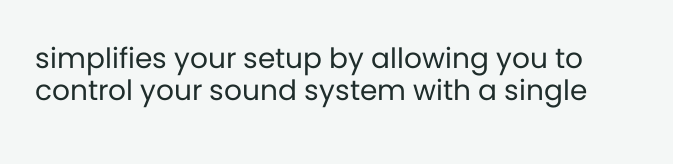simplifies your setup by allowing you to control your sound system with a single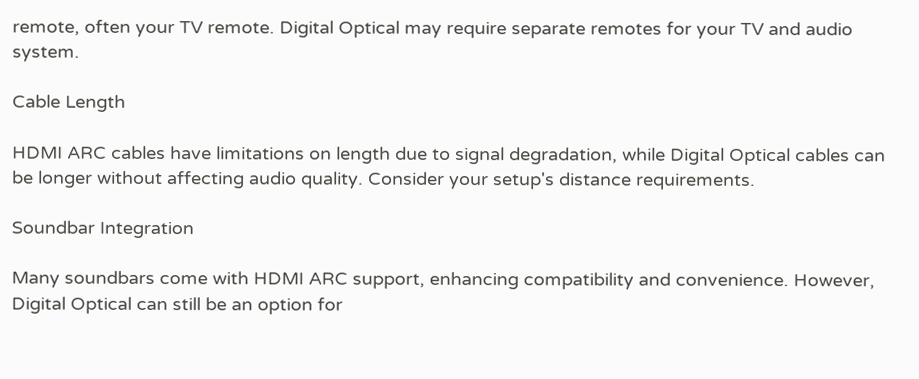remote, often your TV remote. Digital Optical may require separate remotes for your TV and audio system.

Cable Length

HDMI ARC cables have limitations on length due to signal degradation, while Digital Optical cables can be longer without affecting audio quality. Consider your setup's distance requirements.

Soundbar Integration

Many soundbars come with HDMI ARC support, enhancing compatibility and convenience. However, Digital Optical can still be an option for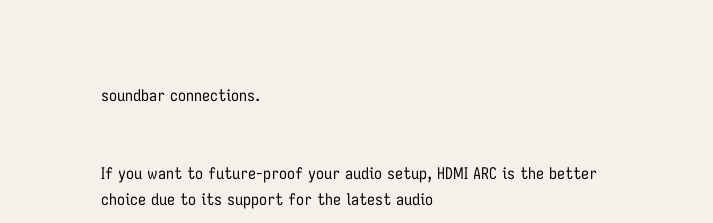soundbar connections.


If you want to future-proof your audio setup, HDMI ARC is the better choice due to its support for the latest audio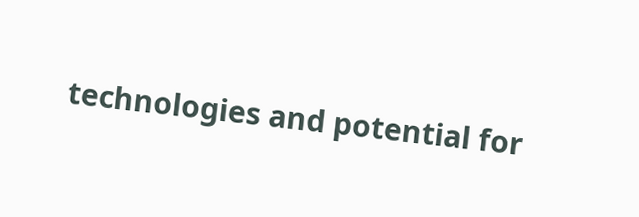technologies and potential for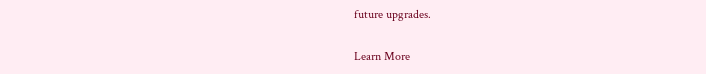future upgrades.

Learn More